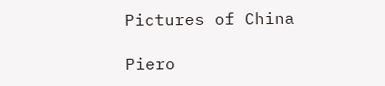Pictures of China

Piero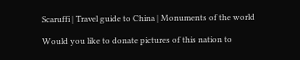Scaruffi | Travel guide to China | Monuments of the world

Would you like to donate pictures of this nation to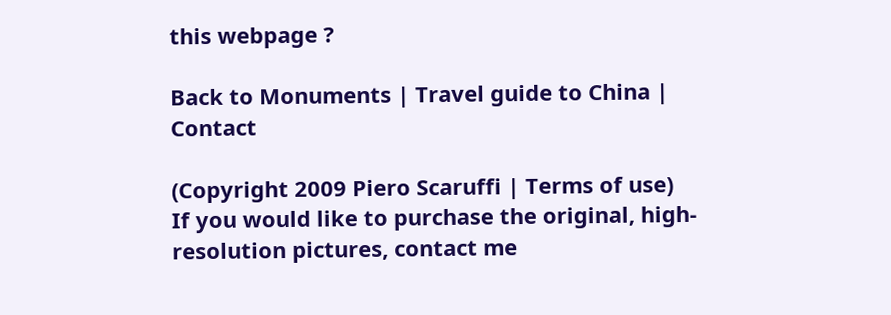this webpage ?

Back to Monuments | Travel guide to China | Contact

(Copyright 2009 Piero Scaruffi | Terms of use)
If you would like to purchase the original, high-resolution pictures, contact me